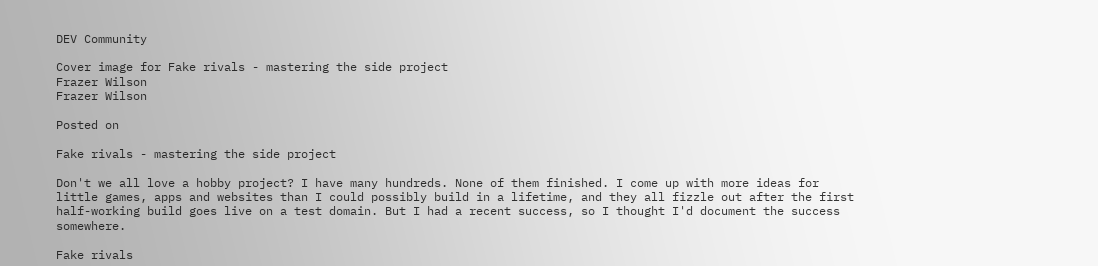DEV Community

Cover image for Fake rivals - mastering the side project
Frazer Wilson
Frazer Wilson

Posted on

Fake rivals - mastering the side project

Don't we all love a hobby project? I have many hundreds. None of them finished. I come up with more ideas for little games, apps and websites than I could possibly build in a lifetime, and they all fizzle out after the first half-working build goes live on a test domain. But I had a recent success, so I thought I'd document the success somewhere.

Fake rivals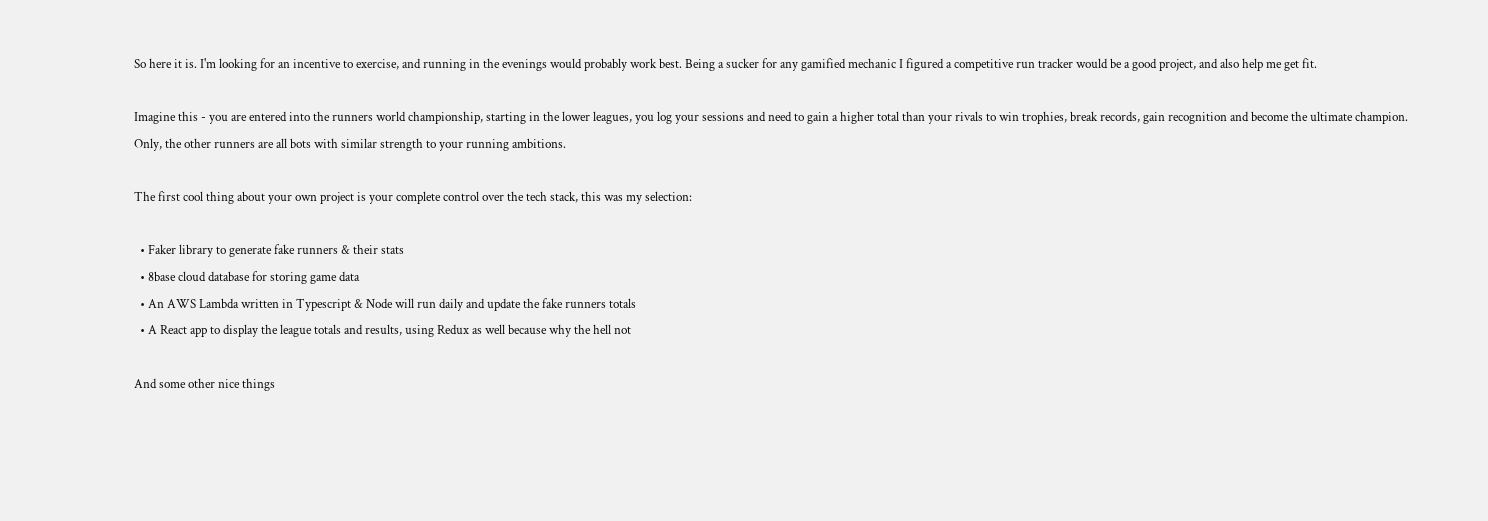So here it is. I'm looking for an incentive to exercise, and running in the evenings would probably work best. Being a sucker for any gamified mechanic I figured a competitive run tracker would be a good project, and also help me get fit.

Imagine this - you are entered into the runners world championship, starting in the lower leagues, you log your sessions and need to gain a higher total than your rivals to win trophies, break records, gain recognition and become the ultimate champion. Only, the other runners are all bots with similar strength to your running ambitions.

The first cool thing about your own project is your complete control over the tech stack, this was my selection:

  • Faker library to generate fake runners & their stats
  • 8base cloud database for storing game data
  • An AWS Lambda written in Typescript & Node will run daily and update the fake runners totals
  • A React app to display the league totals and results, using Redux as well because why the hell not

And some other nice things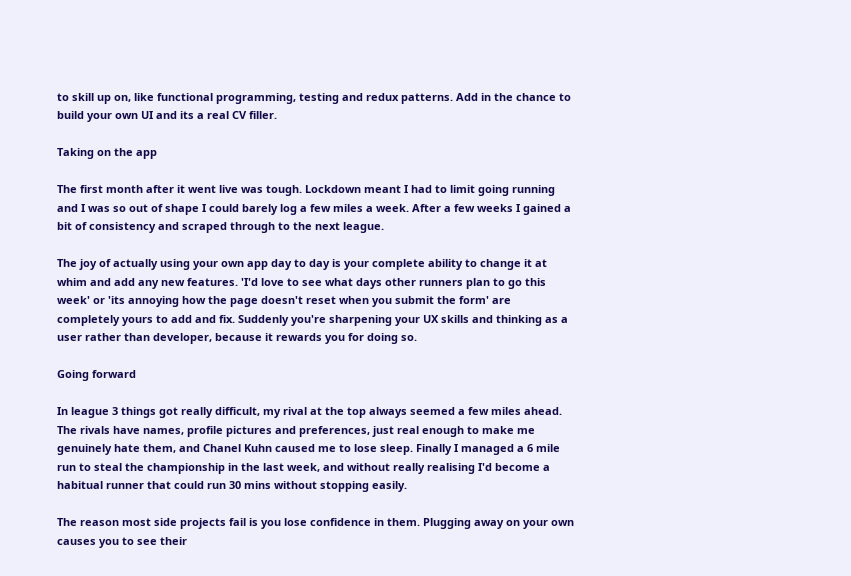to skill up on, like functional programming, testing and redux patterns. Add in the chance to build your own UI and its a real CV filler.

Taking on the app

The first month after it went live was tough. Lockdown meant I had to limit going running and I was so out of shape I could barely log a few miles a week. After a few weeks I gained a bit of consistency and scraped through to the next league.

The joy of actually using your own app day to day is your complete ability to change it at whim and add any new features. 'I'd love to see what days other runners plan to go this week' or 'its annoying how the page doesn't reset when you submit the form' are completely yours to add and fix. Suddenly you're sharpening your UX skills and thinking as a user rather than developer, because it rewards you for doing so.

Going forward

In league 3 things got really difficult, my rival at the top always seemed a few miles ahead. The rivals have names, profile pictures and preferences, just real enough to make me genuinely hate them, and Chanel Kuhn caused me to lose sleep. Finally I managed a 6 mile run to steal the championship in the last week, and without really realising I'd become a habitual runner that could run 30 mins without stopping easily.

The reason most side projects fail is you lose confidence in them. Plugging away on your own causes you to see their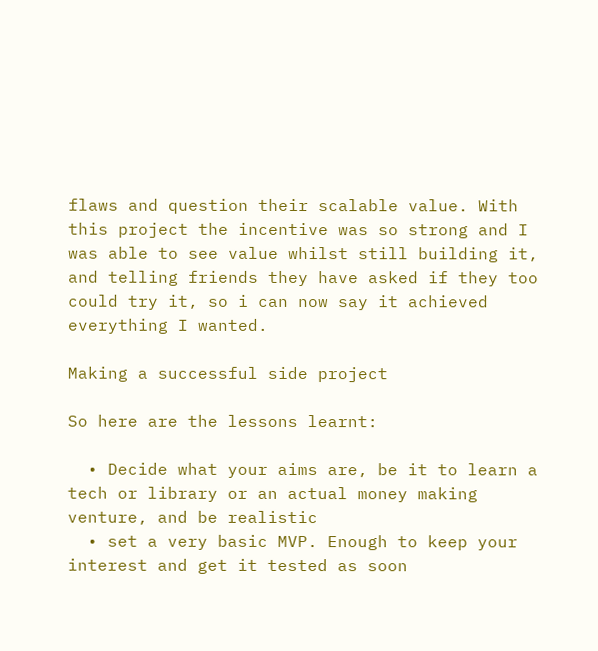flaws and question their scalable value. With this project the incentive was so strong and I was able to see value whilst still building it, and telling friends they have asked if they too could try it, so i can now say it achieved everything I wanted.

Making a successful side project

So here are the lessons learnt:

  • Decide what your aims are, be it to learn a tech or library or an actual money making venture, and be realistic
  • set a very basic MVP. Enough to keep your interest and get it tested as soon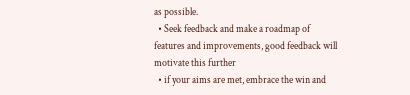as possible.
  • Seek feedback and make a roadmap of features and improvements, good feedback will motivate this further
  • if your aims are met, embrace the win and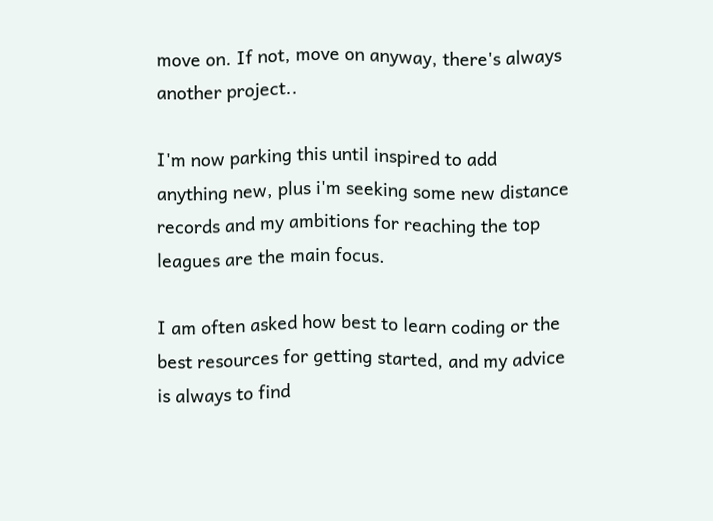move on. If not, move on anyway, there's always another project..

I'm now parking this until inspired to add anything new, plus i'm seeking some new distance records and my ambitions for reaching the top leagues are the main focus.

I am often asked how best to learn coding or the best resources for getting started, and my advice is always to find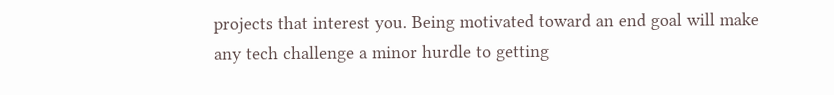projects that interest you. Being motivated toward an end goal will make any tech challenge a minor hurdle to getting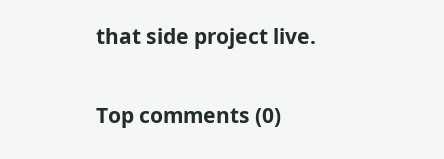that side project live.

Top comments (0)